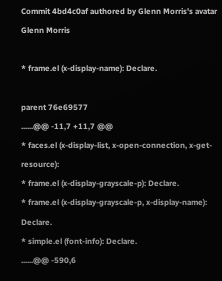Commit 4bd4c0af authored by Glenn Morris's avatar Glenn Morris

* frame.el (x-display-name): Declare.

parent 76e69577
......@@ -11,7 +11,7 @@
* faces.el (x-display-list, x-open-connection, x-get-resource):
* frame.el (x-display-grayscale-p): Declare.
* frame.el (x-display-grayscale-p, x-display-name): Declare.
* simple.el (font-info): Declare.
......@@ -590,6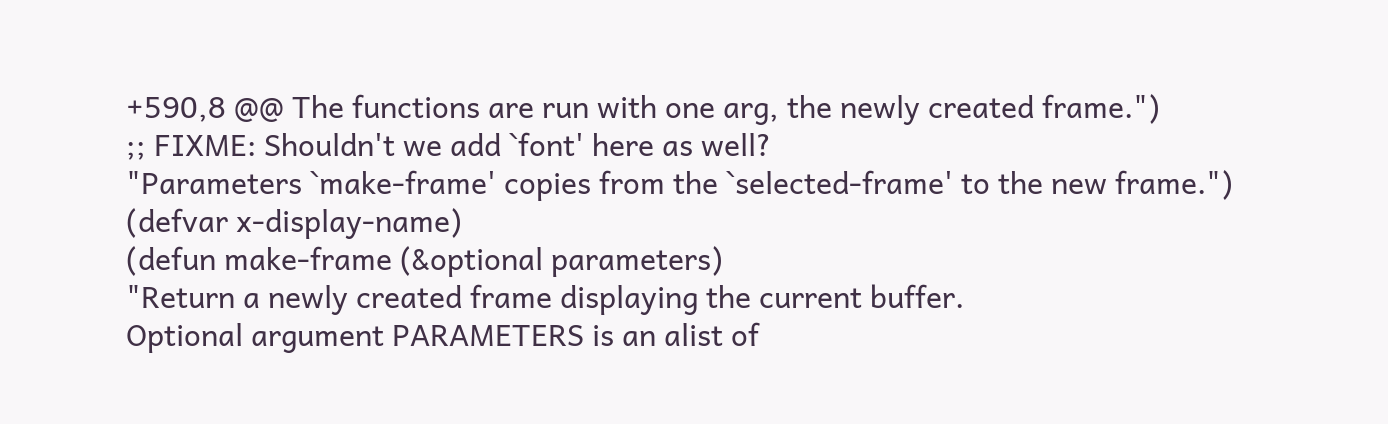+590,8 @@ The functions are run with one arg, the newly created frame.")
;; FIXME: Shouldn't we add `font' here as well?
"Parameters `make-frame' copies from the `selected-frame' to the new frame.")
(defvar x-display-name)
(defun make-frame (&optional parameters)
"Return a newly created frame displaying the current buffer.
Optional argument PARAMETERS is an alist of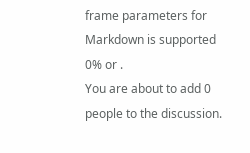frame parameters for
Markdown is supported
0% or .
You are about to add 0 people to the discussion.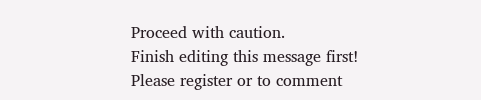Proceed with caution.
Finish editing this message first!
Please register or to comment